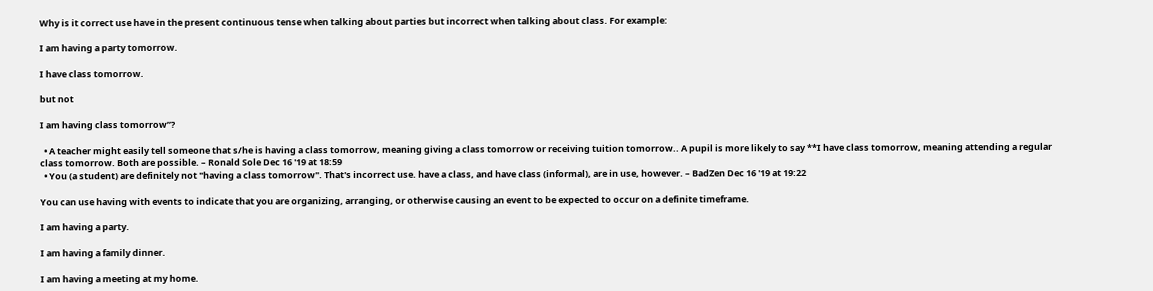Why is it correct use have in the present continuous tense when talking about parties but incorrect when talking about class. For example:

I am having a party tomorrow.

I have class tomorrow.

but not

I am having class tomorrow”?

  • A teacher might easily tell someone that s/he is having a class tomorrow, meaning giving a class tomorrow or receiving tuition tomorrow.. A pupil is more likely to say **I have class tomorrow, meaning attending a regular class tomorrow. Both are possible. – Ronald Sole Dec 16 '19 at 18:59
  • You (a student) are definitely not "having a class tomorrow". That's incorrect use. have a class, and have class (informal), are in use, however. – BadZen Dec 16 '19 at 19:22

You can use having with events to indicate that you are organizing, arranging, or otherwise causing an event to be expected to occur on a definite timeframe.

I am having a party.

I am having a family dinner.

I am having a meeting at my home.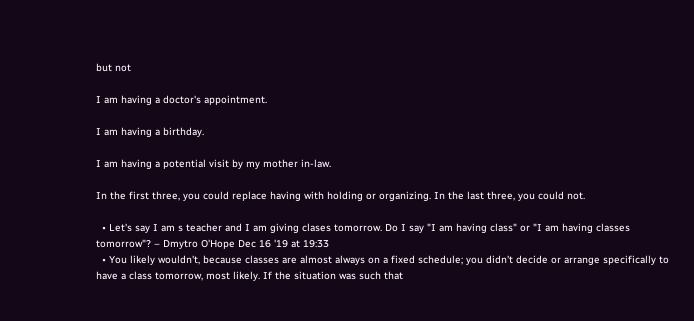but not

I am having a doctor's appointment.

I am having a birthday.

I am having a potential visit by my mother in-law.

In the first three, you could replace having with holding or organizing. In the last three, you could not.

  • Let's say I am s teacher and I am giving clases tomorrow. Do I say "I am having class" or "I am having classes tomorrow"? – Dmytro O'Hope Dec 16 '19 at 19:33
  • You likely wouldn't, because classes are almost always on a fixed schedule; you didn't decide or arrange specifically to have a class tomorrow, most likely. If the situation was such that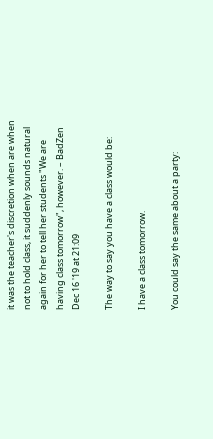it was the teacher's discretion when are when not to hold class, it suddenly sounds natural again for her to tell her students "We are having class tomorrow", however. – BadZen Dec 16 '19 at 21:09

The way to say you have a class would be:

I have a class tomorrow.

You could say the same about a party: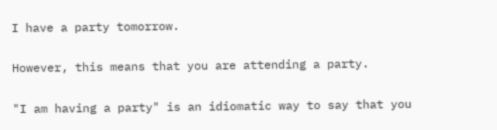I have a party tomorrow.

However, this means that you are attending a party.

"I am having a party" is an idiomatic way to say that you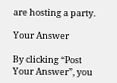are hosting a party.

Your Answer

By clicking “Post Your Answer”, you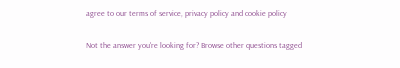agree to our terms of service, privacy policy and cookie policy

Not the answer you're looking for? Browse other questions tagged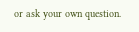or ask your own question.